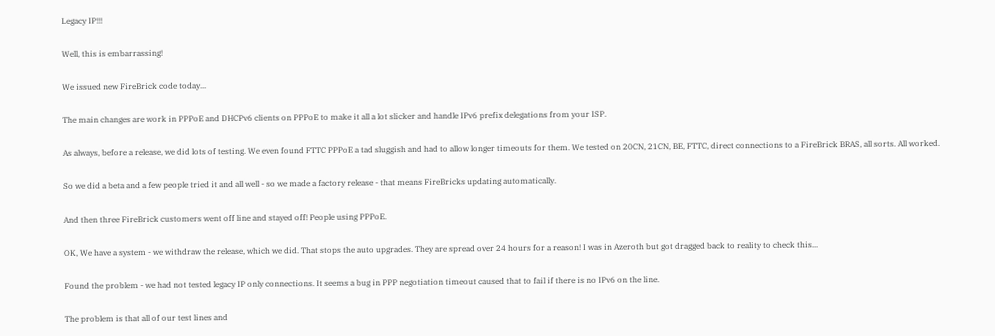Legacy IP!!!

Well, this is embarrassing!

We issued new FireBrick code today...

The main changes are work in PPPoE and DHCPv6 clients on PPPoE to make it all a lot slicker and handle IPv6 prefix delegations from your ISP.

As always, before a release, we did lots of testing. We even found FTTC PPPoE a tad sluggish and had to allow longer timeouts for them. We tested on 20CN, 21CN, BE, FTTC, direct connections to a FireBrick BRAS, all sorts. All worked.

So we did a beta and a few people tried it and all well - so we made a factory release - that means FireBricks updating automatically.

And then three FireBrick customers went off line and stayed off! People using PPPoE.

OK, We have a system - we withdraw the release, which we did. That stops the auto upgrades. They are spread over 24 hours for a reason! I was in Azeroth but got dragged back to reality to check this...

Found the problem - we had not tested legacy IP only connections. It seems a bug in PPP negotiation timeout caused that to fail if there is no IPv6 on the line.

The problem is that all of our test lines and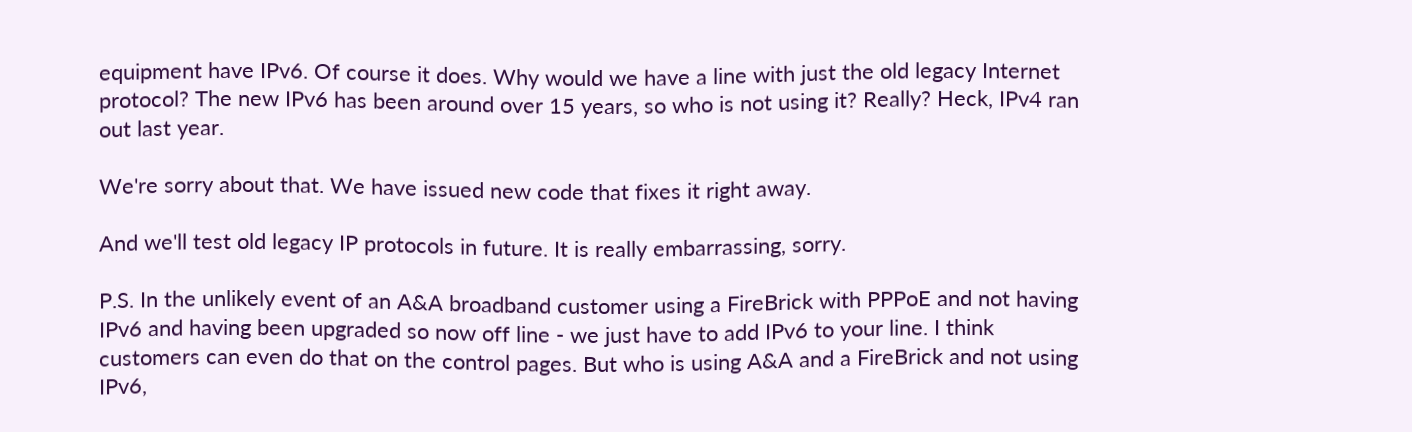equipment have IPv6. Of course it does. Why would we have a line with just the old legacy Internet protocol? The new IPv6 has been around over 15 years, so who is not using it? Really? Heck, IPv4 ran out last year.

We're sorry about that. We have issued new code that fixes it right away.

And we'll test old legacy IP protocols in future. It is really embarrassing, sorry.

P.S. In the unlikely event of an A&A broadband customer using a FireBrick with PPPoE and not having IPv6 and having been upgraded so now off line - we just have to add IPv6 to your line. I think customers can even do that on the control pages. But who is using A&A and a FireBrick and not using IPv6,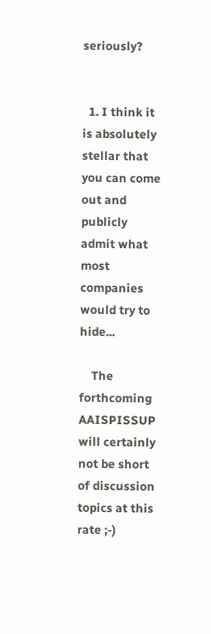seriously?


  1. I think it is absolutely stellar that you can come out and publicly admit what most companies would try to hide...

    The forthcoming AAISPISSUP will certainly not be short of discussion topics at this rate ;-)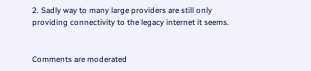2. Sadly way to many large providers are still only providing connectivity to the legacy internet it seems.


Comments are moderated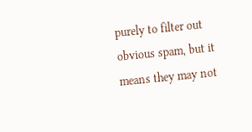purely to filter out obvious spam, but it means they may not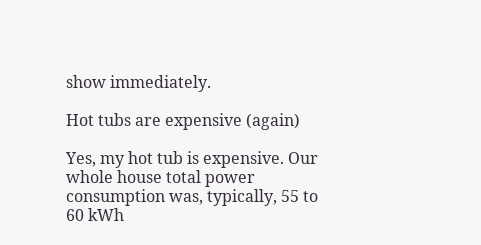show immediately.

Hot tubs are expensive (again)

Yes, my hot tub is expensive. Our whole house total power consumption was, typically, 55 to 60 kWh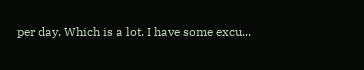per day. Which is a lot. I have some excu...